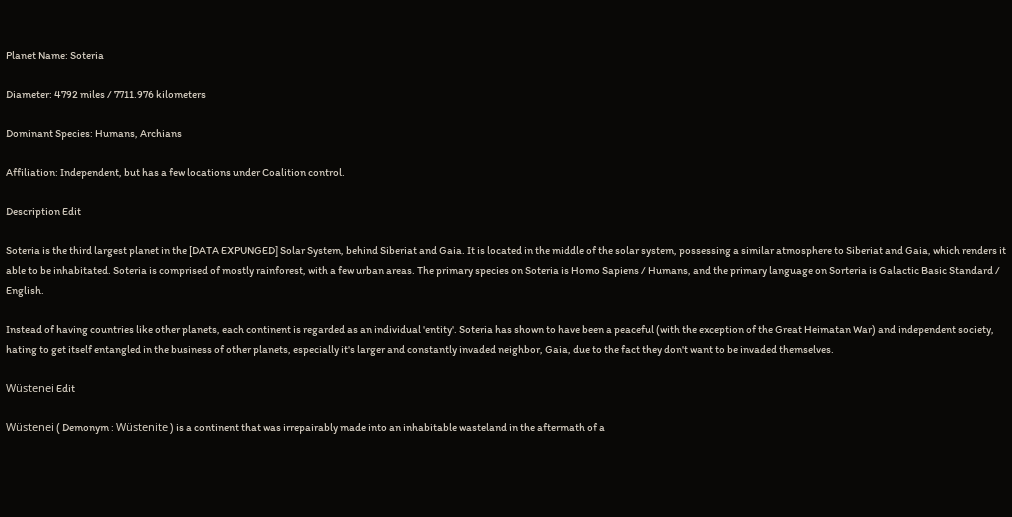Planet Name: Soteria

Diameter: 4792 miles / 7711.976 kilometers

Dominant Species: Humans, Archians

Affiliation: Independent, but has a few locations under Coalition control.

Description Edit

Soteria is the third largest planet in the [DATA EXPUNGED] Solar System, behind Siberiat and Gaia. It is located in the middle of the solar system, possessing a similar atmosphere to Siberiat and Gaia, which renders it able to be inhabitated. Soteria is comprised of mostly rainforest, with a few urban areas. The primary species on Soteria is Homo Sapiens / Humans, and the primary language on Sorteria is Galactic Basic Standard / English.

Instead of having countries like other planets, each continent is regarded as an individual 'entity'. Soteria has shown to have been a peaceful (with the exception of the Great Heimatan War) and independent society, hating to get itself entangled in the business of other planets, especially it's larger and constantly invaded neighbor, Gaia, due to the fact they don't want to be invaded themselves.

Wüstenei Edit

Wüstenei ( Demonym : Wüstenite ) is a continent that was irrepairably made into an inhabitable wasteland in the aftermath of a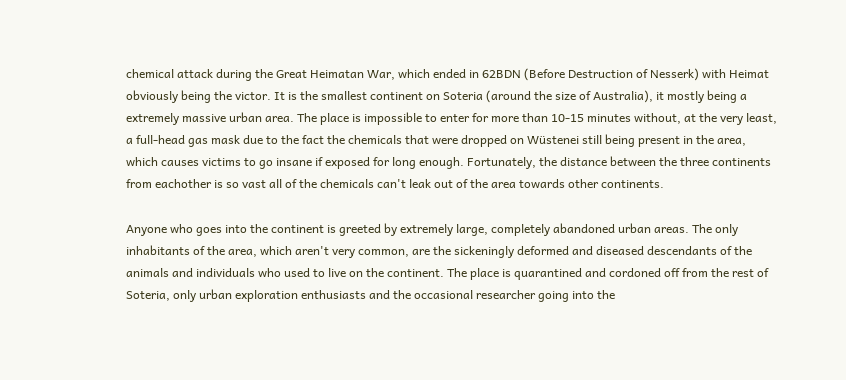chemical attack during the Great Heimatan War, which ended in 62BDN (Before Destruction of Nesserk) with Heimat obviously being the victor. It is the smallest continent on Soteria (around the size of Australia), it mostly being a extremely massive urban area. The place is impossible to enter for more than 10-15 minutes without, at the very least, a full-head gas mask due to the fact the chemicals that were dropped on Wüstenei still being present in the area, which causes victims to go insane if exposed for long enough. Fortunately, the distance between the three continents from eachother is so vast all of the chemicals can't leak out of the area towards other continents.

Anyone who goes into the continent is greeted by extremely large, completely abandoned urban areas. The only inhabitants of the area, which aren't very common, are the sickeningly deformed and diseased descendants of the animals and individuals who used to live on the continent. The place is quarantined and cordoned off from the rest of Soteria, only urban exploration enthusiasts and the occasional researcher going into the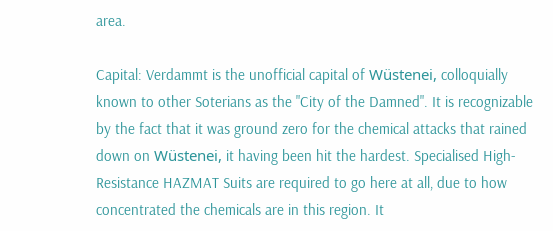area.

Capital: Verdammt is the unofficial capital of Wüstenei, colloquially known to other Soterians as the "City of the Damned". It is recognizable by the fact that it was ground zero for the chemical attacks that rained down on Wüstenei, it having been hit the hardest. Specialised High-Resistance HAZMAT Suits are required to go here at all, due to how concentrated the chemicals are in this region. It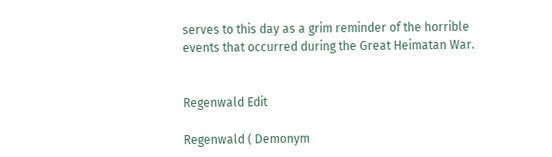serves to this day as a grim reminder of the horrible events that occurred during the Great Heimatan War.


Regenwald Edit

Regenwald ( Demonym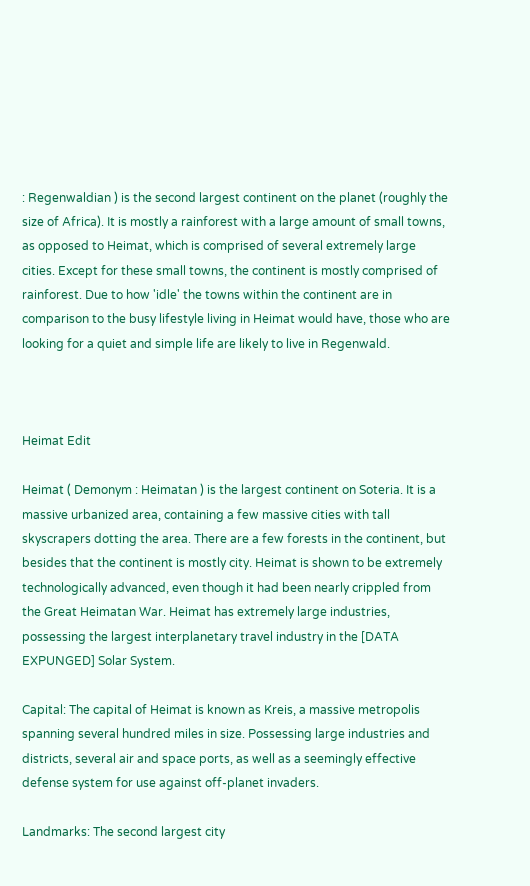: Regenwaldian ) is the second largest continent on the planet (roughly the size of Africa). It is mostly a rainforest with a large amount of small towns, as opposed to Heimat, which is comprised of several extremely large cities. Except for these small towns, the continent is mostly comprised of rainforest. Due to how 'idle' the towns within the continent are in comparison to the busy lifestyle living in Heimat would have, those who are looking for a quiet and simple life are likely to live in Regenwald.



Heimat Edit

Heimat ( Demonym : Heimatan ) is the largest continent on Soteria. It is a massive urbanized area, containing a few massive cities with tall skyscrapers dotting the area. There are a few forests in the continent, but besides that the continent is mostly city. Heimat is shown to be extremely technologically advanced, even though it had been nearly crippled from the Great Heimatan War. Heimat has extremely large industries, possessing the largest interplanetary travel industry in the [DATA EXPUNGED] Solar System.

Capital: The capital of Heimat is known as Kreis, a massive metropolis spanning several hundred miles in size. Possessing large industries and districts, several air and space ports, as well as a seemingly effective defense system for use against off-planet invaders.

Landmarks: The second largest city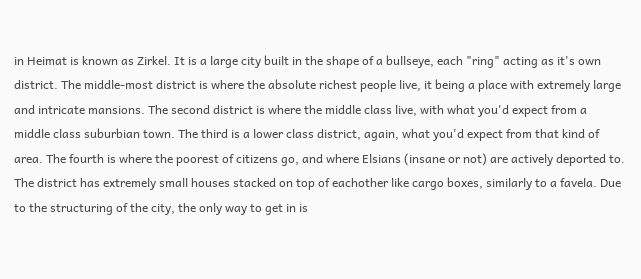in Heimat is known as Zirkel. It is a large city built in the shape of a bullseye, each "ring" acting as it's own district. The middle-most district is where the absolute richest people live, it being a place with extremely large and intricate mansions. The second district is where the middle class live, with what you'd expect from a middle class suburbian town. The third is a lower class district, again, what you'd expect from that kind of area. The fourth is where the poorest of citizens go, and where Elsians (insane or not) are actively deported to. The district has extremely small houses stacked on top of eachother like cargo boxes, similarly to a favela. Due to the structuring of the city, the only way to get in is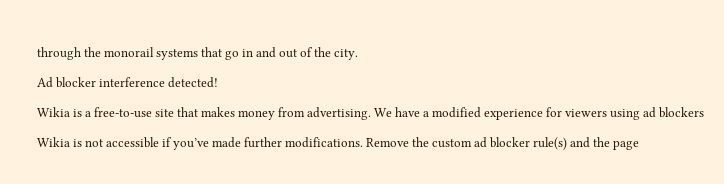through the monorail systems that go in and out of the city.

Ad blocker interference detected!

Wikia is a free-to-use site that makes money from advertising. We have a modified experience for viewers using ad blockers

Wikia is not accessible if you’ve made further modifications. Remove the custom ad blocker rule(s) and the page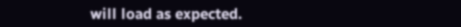will load as expected.